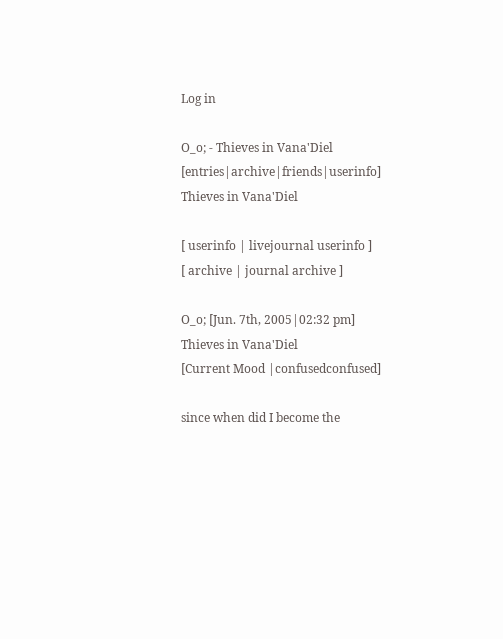Log in

O_o; - Thieves in Vana'Diel [entries|archive|friends|userinfo]
Thieves in Vana'Diel

[ userinfo | livejournal userinfo ]
[ archive | journal archive ]

O_o; [Jun. 7th, 2005|02:32 pm]
Thieves in Vana'Diel
[Current Mood |confusedconfused]

since when did I become the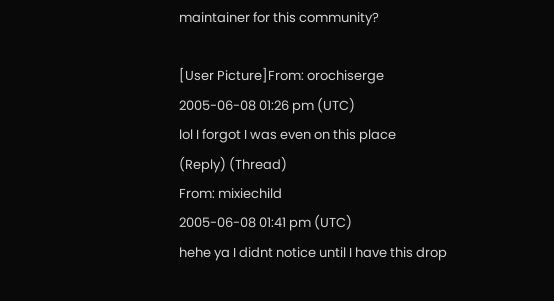maintainer for this community?

[User Picture]From: orochiserge
2005-06-08 01:26 pm (UTC)
lol I forgot I was even on this place
(Reply) (Thread)
From: mixiechild
2005-06-08 01:41 pm (UTC)
hehe ya I didnt notice until I have this drop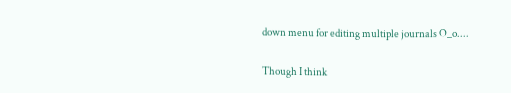down menu for editing multiple journals O_o....

Though I think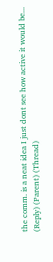the comm. is a neat idea I just dont see how active it would be...
(Reply) (Parent) (Thread)